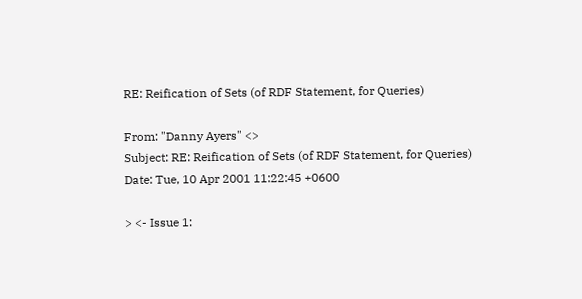RE: Reification of Sets (of RDF Statement, for Queries)

From: "Danny Ayers" <>
Subject: RE: Reification of Sets (of RDF Statement, for Queries)
Date: Tue, 10 Apr 2001 11:22:45 +0600

> <- Issue 1: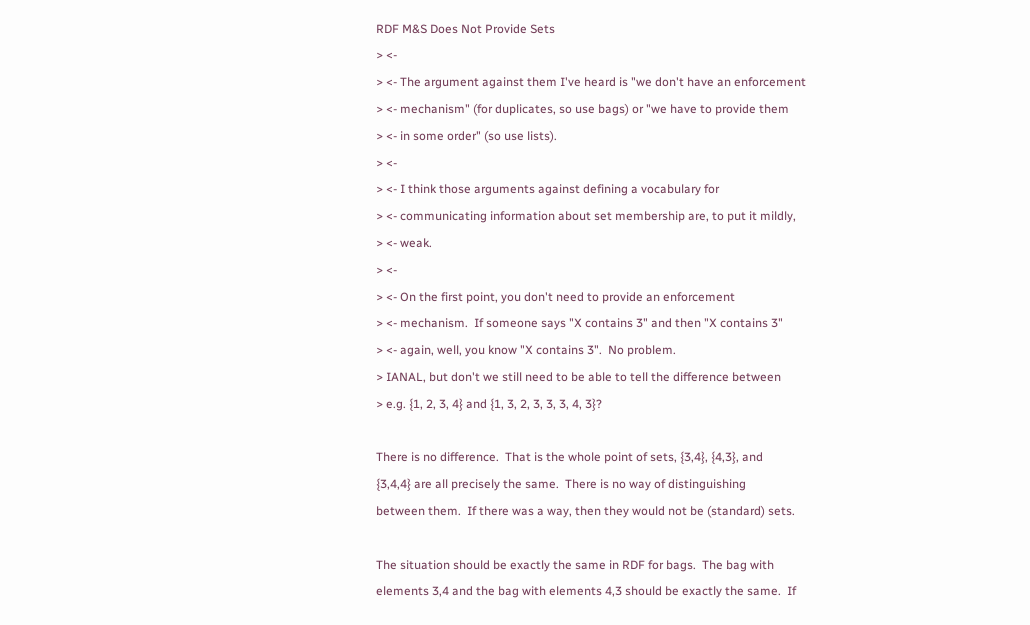RDF M&S Does Not Provide Sets
> <-
> <- The argument against them I've heard is "we don't have an enforcement
> <- mechanism" (for duplicates, so use bags) or "we have to provide them
> <- in some order" (so use lists).
> <-
> <- I think those arguments against defining a vocabulary for
> <- communicating information about set membership are, to put it mildly,
> <- weak.
> <-
> <- On the first point, you don't need to provide an enforcement
> <- mechanism.  If someone says "X contains 3" and then "X contains 3"
> <- again, well, you know "X contains 3".  No problem.
> IANAL, but don't we still need to be able to tell the difference between
> e.g. {1, 2, 3, 4} and {1, 3, 2, 3, 3, 3, 4, 3}?

There is no difference.  That is the whole point of sets, {3,4}, {4,3}, and
{3,4,4} are all precisely the same.  There is no way of distinguishing
between them.  If there was a way, then they would not be (standard) sets.

The situation should be exactly the same in RDF for bags.  The bag with
elements 3,4 and the bag with elements 4,3 should be exactly the same.  If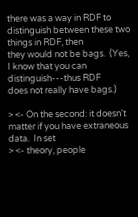there was a way in RDF to distinguish between these two things in RDF, then
they would not be bags.  (Yes, I know that you can distinguish---thus RDF
does not really have bags.)

> <- On the second: it doesn't matter if you have extraneous data.  In set
> <- theory, people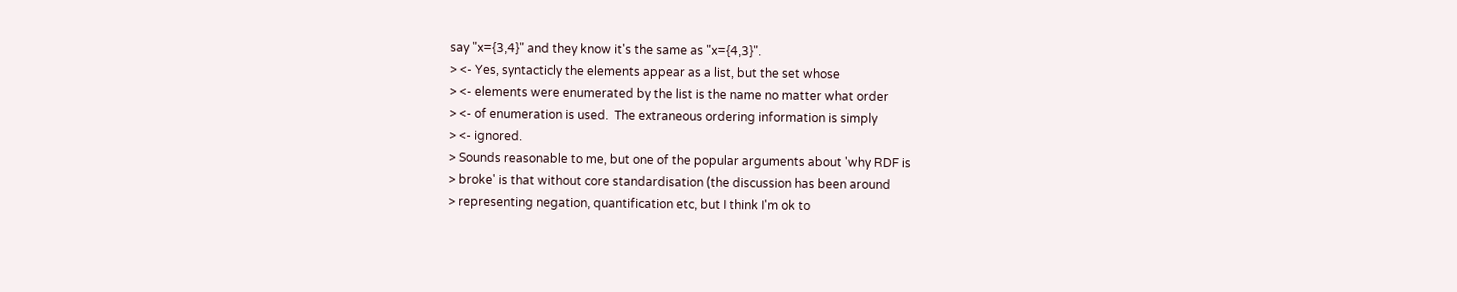say "x={3,4}" and they know it's the same as "x={4,3}".
> <- Yes, syntacticly the elements appear as a list, but the set whose
> <- elements were enumerated by the list is the name no matter what order
> <- of enumeration is used.  The extraneous ordering information is simply
> <- ignored.
> Sounds reasonable to me, but one of the popular arguments about 'why RDF is
> broke' is that without core standardisation (the discussion has been around
> representing negation, quantification etc, but I think I'm ok to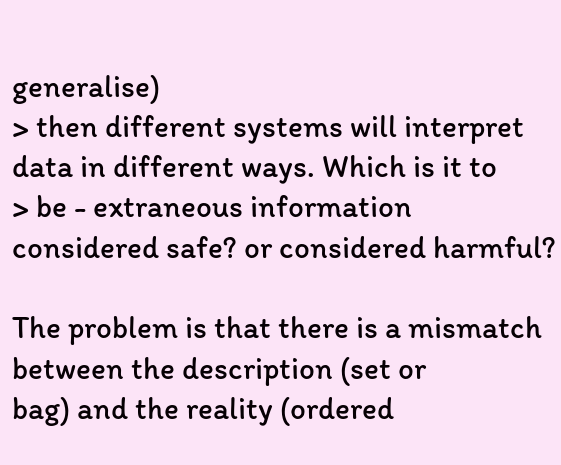generalise)
> then different systems will interpret data in different ways. Which is it to
> be - extraneous information considered safe? or considered harmful?

The problem is that there is a mismatch between the description (set or
bag) and the reality (ordered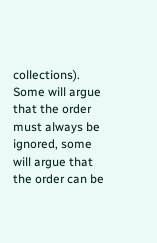collections).  Some will argue that the order
must always be ignored, some will argue that the order can be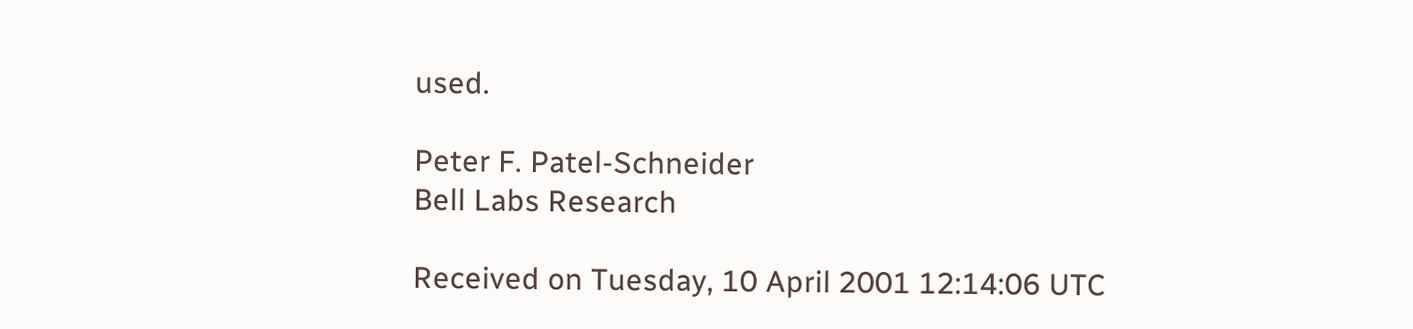used.

Peter F. Patel-Schneider
Bell Labs Research

Received on Tuesday, 10 April 2001 12:14:06 UTC